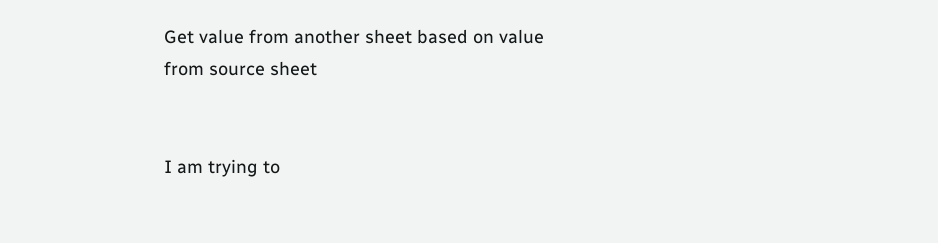Get value from another sheet based on value from source sheet


I am trying to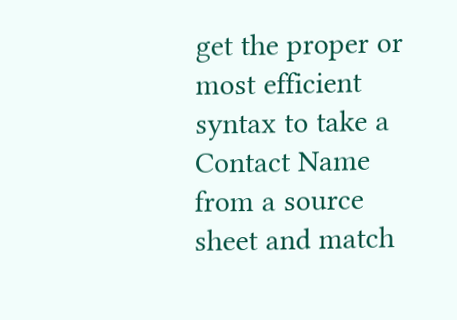get the proper or most efficient syntax to take a Contact Name from a source sheet and match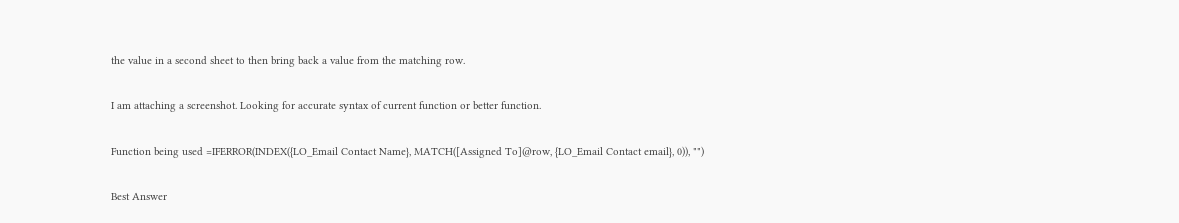the value in a second sheet to then bring back a value from the matching row.

I am attaching a screenshot. Looking for accurate syntax of current function or better function.

Function being used =IFERROR(INDEX({LO_Email Contact Name}, MATCH([Assigned To]@row, {LO_Email Contact email}, 0)), "")

Best Answer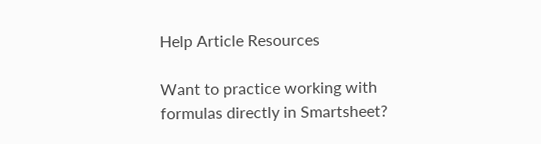Help Article Resources

Want to practice working with formulas directly in Smartsheet?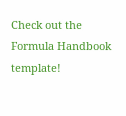Check out the Formula Handbook template!